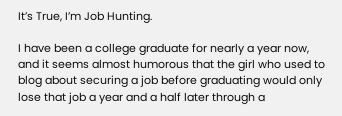It’s True, I’m Job Hunting.

I have been a college graduate for nearly a year now, and it seems almost humorous that the girl who used to blog about securing a job before graduating would only lose that job a year and a half later through a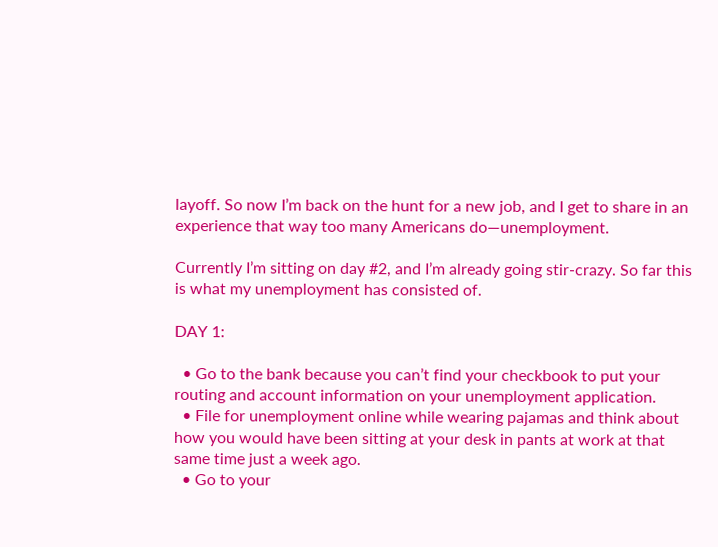layoff. So now I’m back on the hunt for a new job, and I get to share in an experience that way too many Americans do—unemployment.

Currently I’m sitting on day #2, and I’m already going stir-crazy. So far this is what my unemployment has consisted of.

DAY 1:

  • Go to the bank because you can’t find your checkbook to put your routing and account information on your unemployment application.
  • File for unemployment online while wearing pajamas and think about how you would have been sitting at your desk in pants at work at that same time just a week ago.
  • Go to your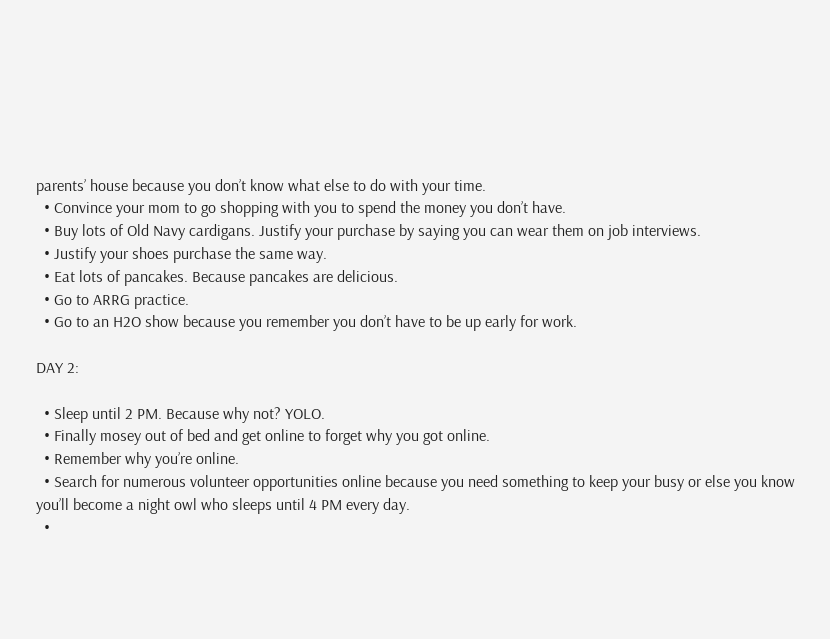parents’ house because you don’t know what else to do with your time.
  • Convince your mom to go shopping with you to spend the money you don’t have.
  • Buy lots of Old Navy cardigans. Justify your purchase by saying you can wear them on job interviews.
  • Justify your shoes purchase the same way.
  • Eat lots of pancakes. Because pancakes are delicious.
  • Go to ARRG practice.
  • Go to an H2O show because you remember you don’t have to be up early for work.

DAY 2:

  • Sleep until 2 PM. Because why not? YOLO.
  • Finally mosey out of bed and get online to forget why you got online.
  • Remember why you’re online.
  • Search for numerous volunteer opportunities online because you need something to keep your busy or else you know you’ll become a night owl who sleeps until 4 PM every day.
  •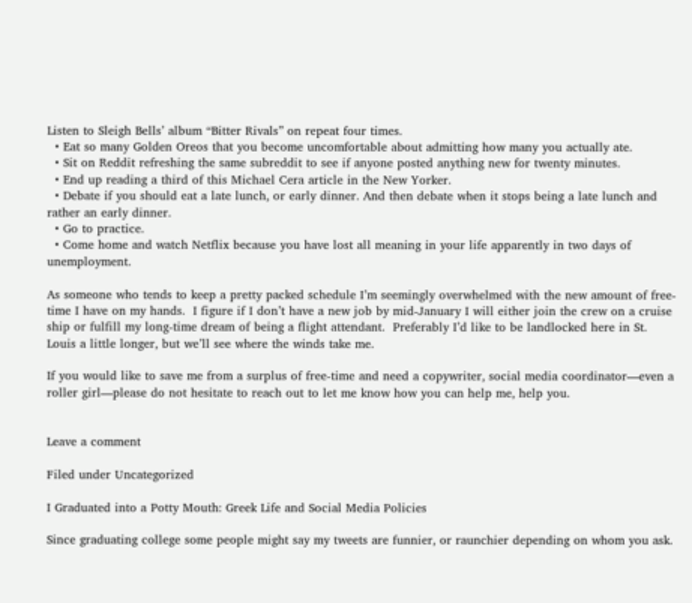Listen to Sleigh Bells’ album “Bitter Rivals” on repeat four times.
  • Eat so many Golden Oreos that you become uncomfortable about admitting how many you actually ate.
  • Sit on Reddit refreshing the same subreddit to see if anyone posted anything new for twenty minutes.
  • End up reading a third of this Michael Cera article in the New Yorker.
  • Debate if you should eat a late lunch, or early dinner. And then debate when it stops being a late lunch and rather an early dinner.
  • Go to practice.
  • Come home and watch Netflix because you have lost all meaning in your life apparently in two days of unemployment.

As someone who tends to keep a pretty packed schedule I’m seemingly overwhelmed with the new amount of free-time I have on my hands.  I figure if I don’t have a new job by mid-January I will either join the crew on a cruise ship or fulfill my long-time dream of being a flight attendant.  Preferably I’d like to be landlocked here in St. Louis a little longer, but we’ll see where the winds take me.

If you would like to save me from a surplus of free-time and need a copywriter, social media coordinator—even a roller girl—please do not hesitate to reach out to let me know how you can help me, help you.


Leave a comment

Filed under Uncategorized

I Graduated into a Potty Mouth: Greek Life and Social Media Policies

Since graduating college some people might say my tweets are funnier, or raunchier depending on whom you ask.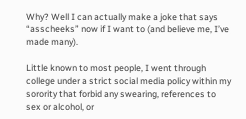Why? Well I can actually make a joke that says “asscheeks” now if I want to (and believe me, I’ve made many).

Little known to most people, I went through college under a strict social media policy within my sorority that forbid any swearing, references to sex or alcohol, or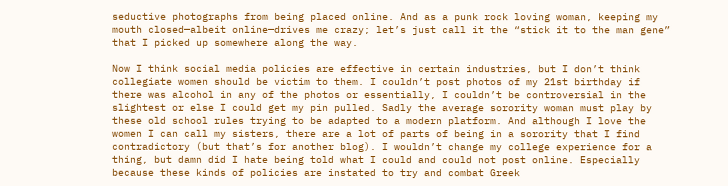seductive photographs from being placed online. And as a punk rock loving woman, keeping my mouth closed—albeit online—drives me crazy; let’s just call it the “stick it to the man gene” that I picked up somewhere along the way.

Now I think social media policies are effective in certain industries, but I don’t think collegiate women should be victim to them. I couldn’t post photos of my 21st birthday if there was alcohol in any of the photos or essentially, I couldn’t be controversial in the slightest or else I could get my pin pulled. Sadly the average sorority woman must play by these old school rules trying to be adapted to a modern platform. And although I love the women I can call my sisters, there are a lot of parts of being in a sorority that I find contradictory (but that’s for another blog). I wouldn’t change my college experience for a thing, but damn did I hate being told what I could and could not post online. Especially because these kinds of policies are instated to try and combat Greek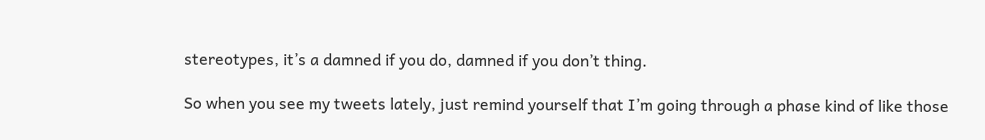stereotypes, it’s a damned if you do, damned if you don’t thing.

So when you see my tweets lately, just remind yourself that I’m going through a phase kind of like those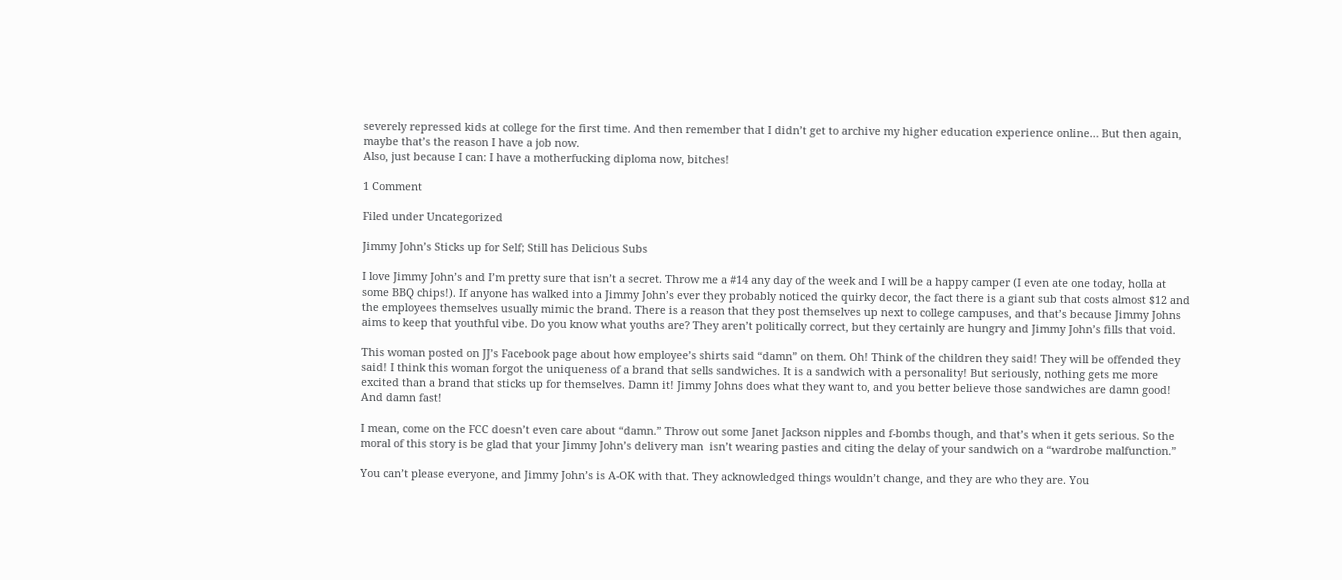severely repressed kids at college for the first time. And then remember that I didn’t get to archive my higher education experience online… But then again, maybe that’s the reason I have a job now.
Also, just because I can: I have a motherfucking diploma now, bitches!

1 Comment

Filed under Uncategorized

Jimmy John’s Sticks up for Self; Still has Delicious Subs

I love Jimmy John’s and I’m pretty sure that isn’t a secret. Throw me a #14 any day of the week and I will be a happy camper (I even ate one today, holla at some BBQ chips!). If anyone has walked into a Jimmy John’s ever they probably noticed the quirky decor, the fact there is a giant sub that costs almost $12 and the employees themselves usually mimic the brand. There is a reason that they post themselves up next to college campuses, and that’s because Jimmy Johns aims to keep that youthful vibe. Do you know what youths are? They aren’t politically correct, but they certainly are hungry and Jimmy John’s fills that void.

This woman posted on JJ’s Facebook page about how employee’s shirts said “damn” on them. Oh! Think of the children they said! They will be offended they said! I think this woman forgot the uniqueness of a brand that sells sandwiches. It is a sandwich with a personality! But seriously, nothing gets me more excited than a brand that sticks up for themselves. Damn it! Jimmy Johns does what they want to, and you better believe those sandwiches are damn good! And damn fast!

I mean, come on the FCC doesn’t even care about “damn.” Throw out some Janet Jackson nipples and f-bombs though, and that’s when it gets serious. So the moral of this story is be glad that your Jimmy John’s delivery man  isn’t wearing pasties and citing the delay of your sandwich on a “wardrobe malfunction.”

You can’t please everyone, and Jimmy John’s is A-OK with that. They acknowledged things wouldn’t change, and they are who they are. You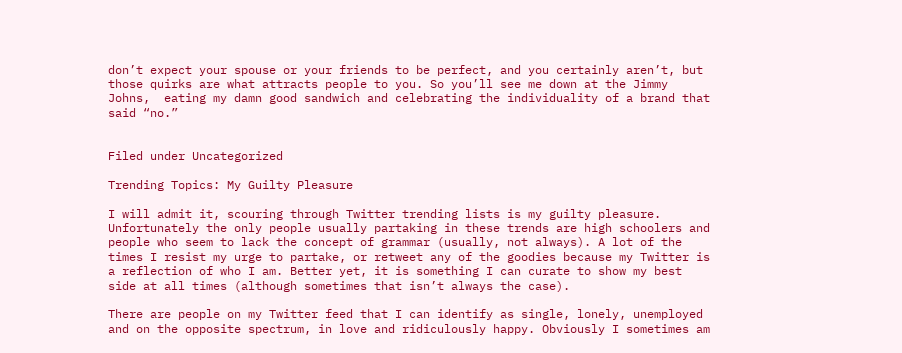don’t expect your spouse or your friends to be perfect, and you certainly aren’t, but those quirks are what attracts people to you. So you’ll see me down at the Jimmy Johns,  eating my damn good sandwich and celebrating the individuality of a brand that said “no.”


Filed under Uncategorized

Trending Topics: My Guilty Pleasure

I will admit it, scouring through Twitter trending lists is my guilty pleasure. Unfortunately the only people usually partaking in these trends are high schoolers and people who seem to lack the concept of grammar (usually, not always). A lot of the times I resist my urge to partake, or retweet any of the goodies because my Twitter is a reflection of who I am. Better yet, it is something I can curate to show my best side at all times (although sometimes that isn’t always the case).

There are people on my Twitter feed that I can identify as single, lonely, unemployed and on the opposite spectrum, in love and ridiculously happy. Obviously I sometimes am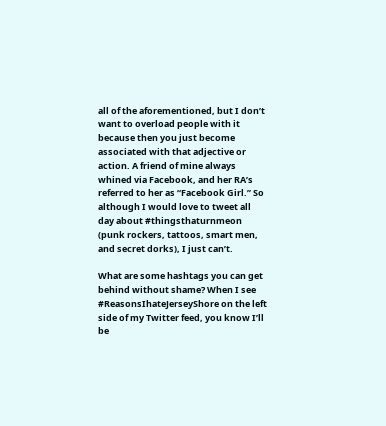all of the aforementioned, but I don’t want to overload people with it because then you just become associated with that adjective or action. A friend of mine always whined via Facebook, and her RA’s referred to her as “Facebook Girl.” So although I would love to tweet all day about #thingsthaturnmeon (punk rockers, tattoos, smart men, and secret dorks), I just can’t.

What are some hashtags you can get behind without shame? When I see #ReasonsIhateJerseyShore on the left side of my Twitter feed, you know I’ll be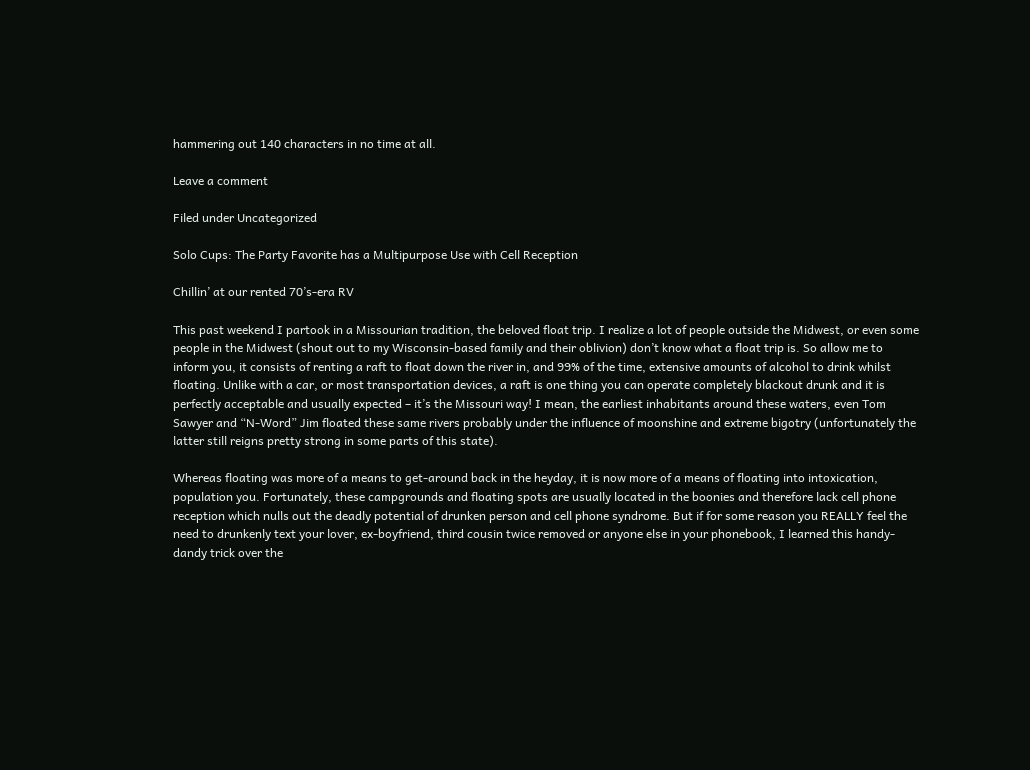hammering out 140 characters in no time at all.

Leave a comment

Filed under Uncategorized

Solo Cups: The Party Favorite has a Multipurpose Use with Cell Reception

Chillin’ at our rented 70’s-era RV

This past weekend I partook in a Missourian tradition, the beloved float trip. I realize a lot of people outside the Midwest, or even some people in the Midwest (shout out to my Wisconsin-based family and their oblivion) don’t know what a float trip is. So allow me to inform you, it consists of renting a raft to float down the river in, and 99% of the time, extensive amounts of alcohol to drink whilst floating. Unlike with a car, or most transportation devices, a raft is one thing you can operate completely blackout drunk and it is perfectly acceptable and usually expected – it’s the Missouri way! I mean, the earliest inhabitants around these waters, even Tom Sawyer and “N-Word” Jim floated these same rivers probably under the influence of moonshine and extreme bigotry (unfortunately the latter still reigns pretty strong in some parts of this state).

Whereas floating was more of a means to get-around back in the heyday, it is now more of a means of floating into intoxication, population you. Fortunately, these campgrounds and floating spots are usually located in the boonies and therefore lack cell phone reception which nulls out the deadly potential of drunken person and cell phone syndrome. But if for some reason you REALLY feel the need to drunkenly text your lover, ex-boyfriend, third cousin twice removed or anyone else in your phonebook, I learned this handy-dandy trick over the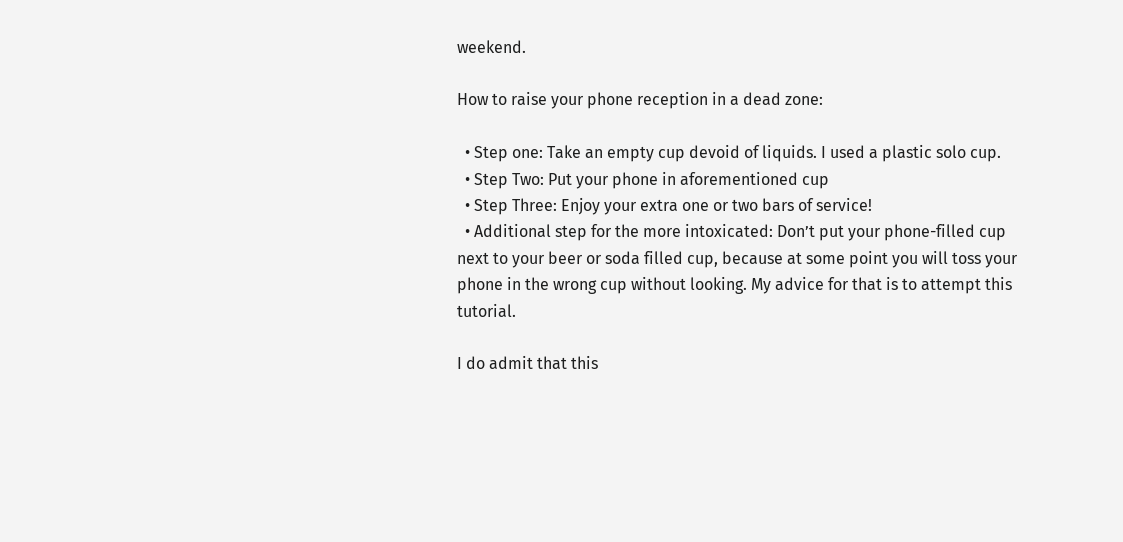weekend.

How to raise your phone reception in a dead zone:

  • Step one: Take an empty cup devoid of liquids. I used a plastic solo cup.
  • Step Two: Put your phone in aforementioned cup
  • Step Three: Enjoy your extra one or two bars of service!
  • Additional step for the more intoxicated: Don’t put your phone-filled cup next to your beer or soda filled cup, because at some point you will toss your phone in the wrong cup without looking. My advice for that is to attempt this tutorial.

I do admit that this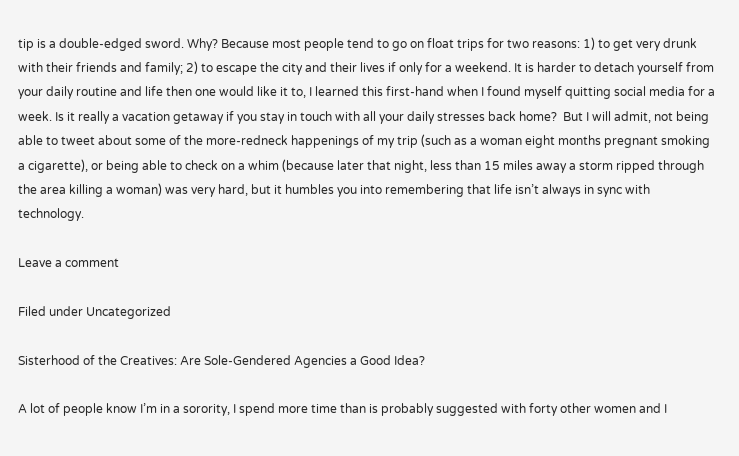tip is a double-edged sword. Why? Because most people tend to go on float trips for two reasons: 1) to get very drunk with their friends and family; 2) to escape the city and their lives if only for a weekend. It is harder to detach yourself from your daily routine and life then one would like it to, I learned this first-hand when I found myself quitting social media for a week. Is it really a vacation getaway if you stay in touch with all your daily stresses back home?  But I will admit, not being able to tweet about some of the more-redneck happenings of my trip (such as a woman eight months pregnant smoking a cigarette), or being able to check on a whim (because later that night, less than 15 miles away a storm ripped through the area killing a woman) was very hard, but it humbles you into remembering that life isn’t always in sync with technology.

Leave a comment

Filed under Uncategorized

Sisterhood of the Creatives: Are Sole-Gendered Agencies a Good Idea?

A lot of people know I’m in a sorority, I spend more time than is probably suggested with forty other women and I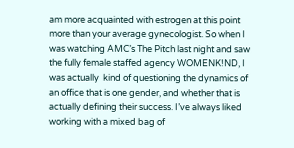am more acquainted with estrogen at this point more than your average gynecologist. So when I was watching AMC’s The Pitch last night and saw the fully female staffed agency WOMENK!ND, I was actually  kind of questioning the dynamics of an office that is one gender, and whether that is actually defining their success. I’ve always liked working with a mixed bag of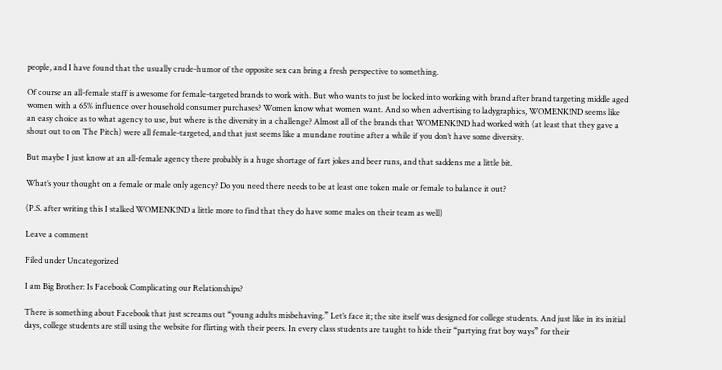people, and I have found that the usually crude-humor of the opposite sex can bring a fresh perspective to something.

Of course an all-female staff is awesome for female-targeted brands to work with. But who wants to just be locked into working with brand after brand targeting middle aged women with a 65% influence over household consumer purchases? Women know what women want. And so when advertising to ladygraphics, WOMENK!ND seems like an easy choice as to what agency to use, but where is the diversity in a challenge? Almost all of the brands that WOMENK!ND had worked with (at least that they gave a shout out to on The Pitch) were all female-targeted, and that just seems like a mundane routine after a while if you don’t have some diversity.

But maybe I just know at an all-female agency there probably is a huge shortage of fart jokes and beer runs, and that saddens me a little bit.

What’s your thought on a female or male only agency? Do you need there needs to be at least one token male or female to balance it out?

(P.S. after writing this I stalked WOMENK!ND a little more to find that they do have some males on their team as well)

Leave a comment

Filed under Uncategorized

I am Big Brother: Is Facebook Complicating our Relationships?

There is something about Facebook that just screams out “young adults misbehaving.” Let’s face it; the site itself was designed for college students. And just like in its initial days, college students are still using the website for flirting with their peers. In every class students are taught to hide their “partying frat boy ways” for their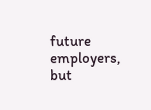future employers, but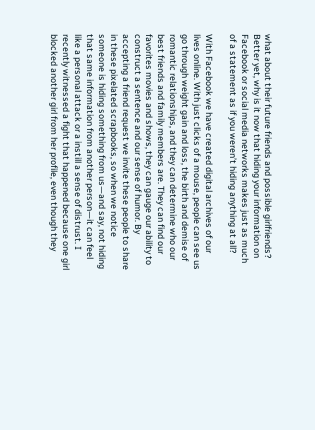what about their future friends and possible girlfriends? Better yet, why is it now that hiding your information on Facebook or social media networks makes just as much of a statement as if you weren’t hiding anything at all?

With Facebook we have created digital archives of our lives online. With just clicks of a mouse, people can see us go through weight gain and loss, the birth and demise of romantic relationships, and they can determine who our best friends and family members are. They can find our favorites movies and shows, they can gauge our ability to construct a sentence and our sense of humor. By accepting a friend request we invite these people to share in these pixelated scrapbooks, so when we notice someone is hiding something from us—and say, not hiding that same information from another person—it can feel like a personal attack or a instill a sense of distrust. I recently witnessed a fight that happened because one girl blocked another girl from her profile, even though they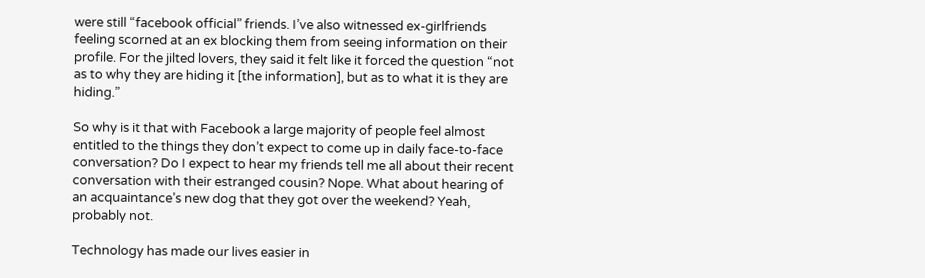were still “facebook official” friends. I’ve also witnessed ex-girlfriends feeling scorned at an ex blocking them from seeing information on their profile. For the jilted lovers, they said it felt like it forced the question “not as to why they are hiding it [the information], but as to what it is they are hiding.”

So why is it that with Facebook a large majority of people feel almost entitled to the things they don’t expect to come up in daily face-to-face conversation? Do I expect to hear my friends tell me all about their recent conversation with their estranged cousin? Nope. What about hearing of an acquaintance’s new dog that they got over the weekend? Yeah, probably not.

Technology has made our lives easier in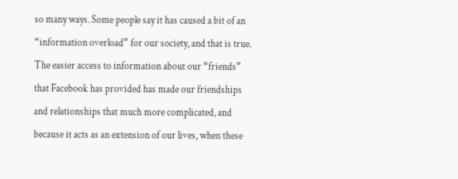so many ways. Some people say it has caused a bit of an “information overload” for our society, and that is true. The easier access to information about our “friends” that Facebook has provided has made our friendships and relationships that much more complicated, and because it acts as an extension of our lives, when these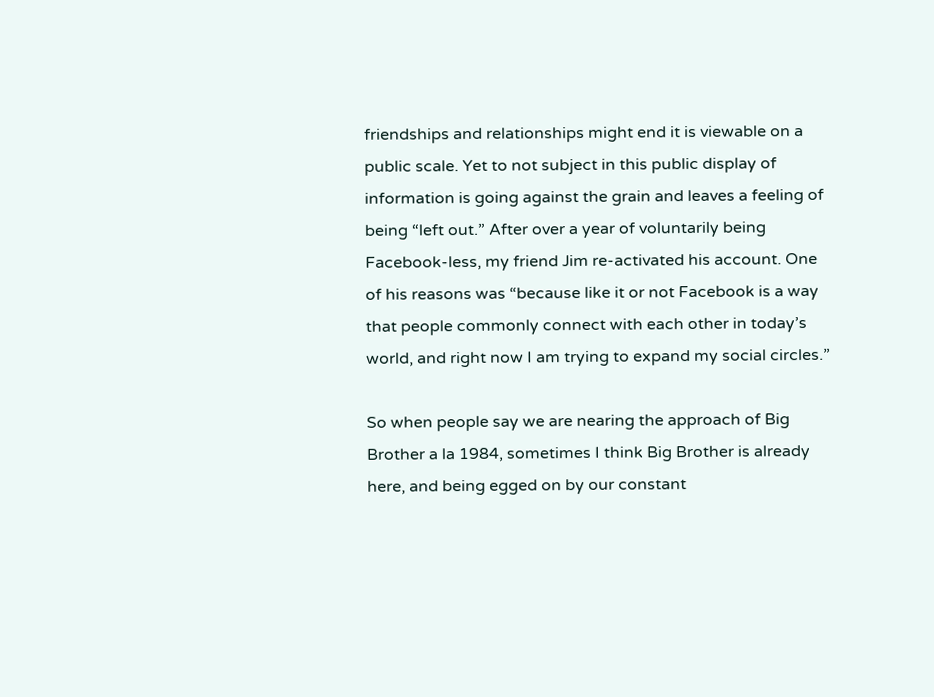friendships and relationships might end it is viewable on a public scale. Yet to not subject in this public display of information is going against the grain and leaves a feeling of being “left out.” After over a year of voluntarily being Facebook-less, my friend Jim re-activated his account. One of his reasons was “because like it or not Facebook is a way that people commonly connect with each other in today’s world, and right now I am trying to expand my social circles.”

So when people say we are nearing the approach of Big Brother a la 1984, sometimes I think Big Brother is already here, and being egged on by our constant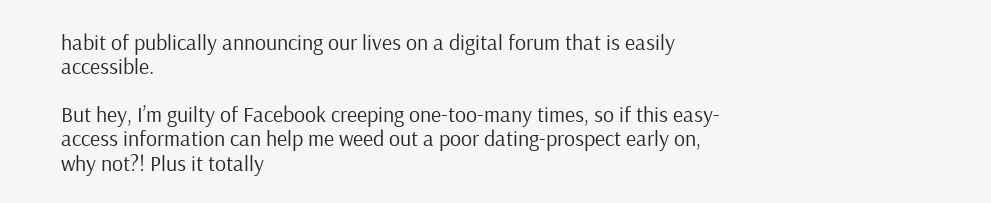habit of publically announcing our lives on a digital forum that is easily accessible.

But hey, I’m guilty of Facebook creeping one-too-many times, so if this easy-access information can help me weed out a poor dating-prospect early on, why not?! Plus it totally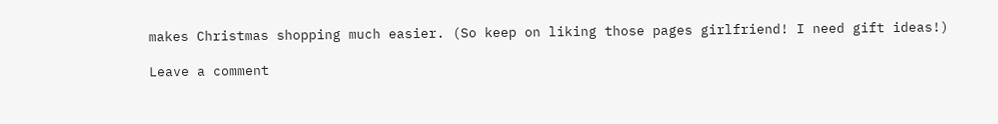makes Christmas shopping much easier. (So keep on liking those pages girlfriend! I need gift ideas!)

Leave a comment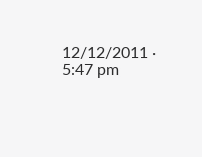12/12/2011 · 5:47 pm